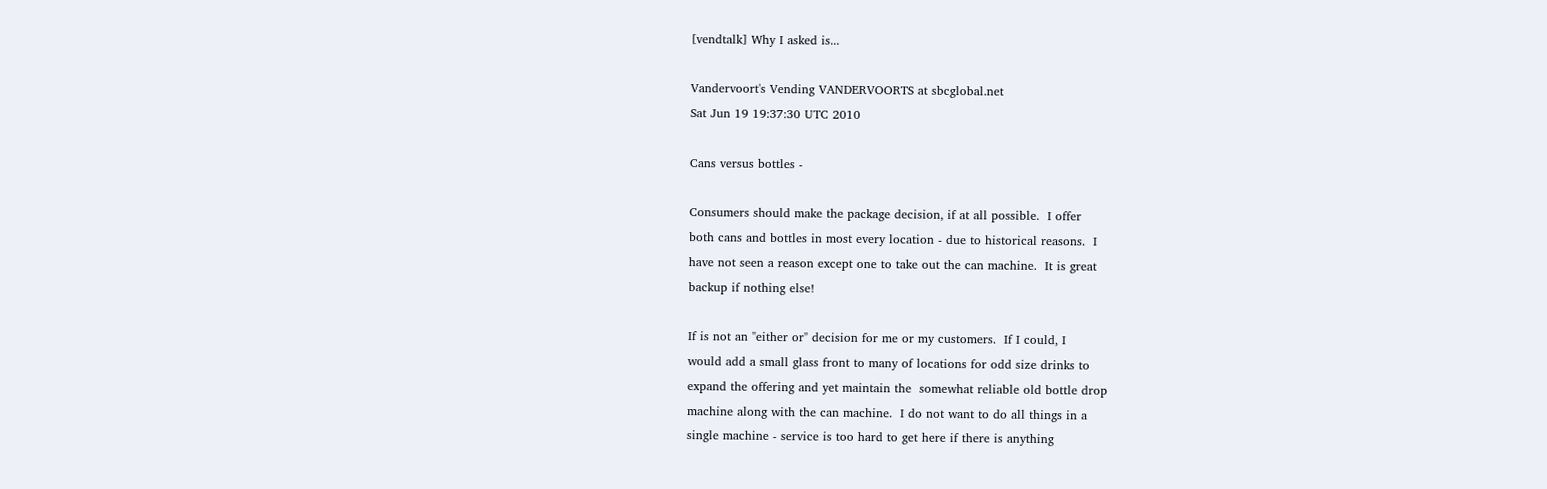[vendtalk] Why I asked is...

Vandervoort's Vending VANDERVOORTS at sbcglobal.net
Sat Jun 19 19:37:30 UTC 2010

Cans versus bottles -

Consumers should make the package decision, if at all possible.  I offer
both cans and bottles in most every location - due to historical reasons.  I
have not seen a reason except one to take out the can machine.  It is great
backup if nothing else!

If is not an "either or" decision for me or my customers.  If I could, I
would add a small glass front to many of locations for odd size drinks to
expand the offering and yet maintain the  somewhat reliable old bottle drop
machine along with the can machine.  I do not want to do all things in a
single machine - service is too hard to get here if there is anything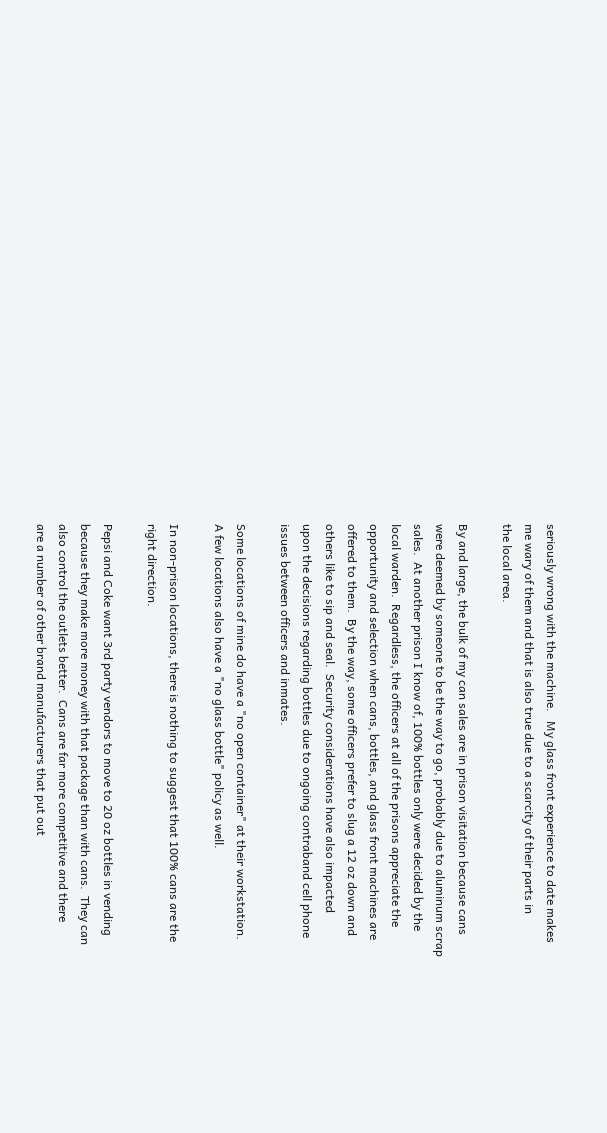seriously wrong with the machine.   My glass front experience to date makes
me wary of them and that is also true due to a scarcity of their parts in
the local area.

By and large, the bulk of my can sales are in prison visitation because cans
were deemed by someone to be the way to go, probably due to aluminum scrap
sales.  At another prison I know of, 100% bottles only were decided by the
local warden.  Regardless, the officers at all of the prisons appreciate the
opportunity and selection when cans, bottles, and glass front machines are
offered to them.  By the way, some officers prefer to slug a 12 oz down and
others like to sip and seal.  Security considerations have also impacted
upon the decisions regarding bottles due to ongoing contraband cell phone
issues between officers and inmates.

Some locations of mine do have a "no open container" at their workstation.
A few locations also have a "no glass bottle" policy as well.

In non-prison locations, there is nothing to suggest that 100% cans are the
right direction.

Pepsi and Coke want 3rd party vendors to move to 20 oz bottles in vending
because they make more money with that package than with cans.  They can
also control the outlets better.  Cans are far more competitive and there
are a number of other brand manufacturers that put out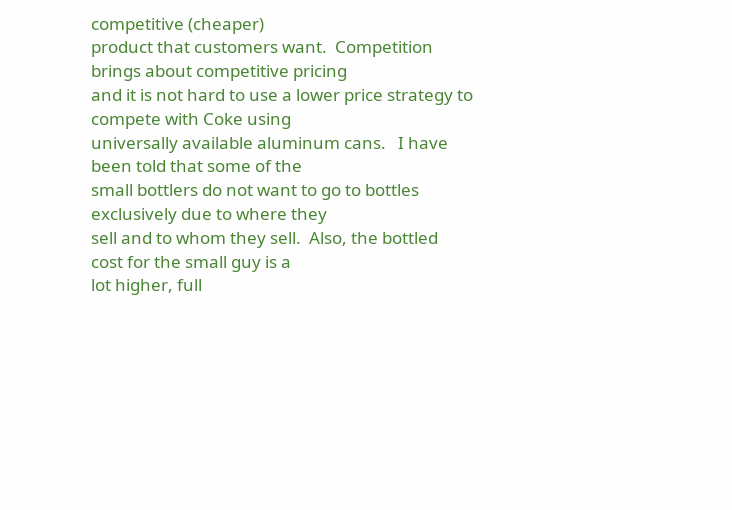competitive (cheaper)
product that customers want.  Competition brings about competitive pricing
and it is not hard to use a lower price strategy to compete with Coke using
universally available aluminum cans.   I have been told that some of the
small bottlers do not want to go to bottles exclusively due to where they
sell and to whom they sell.  Also, the bottled cost for the small guy is a
lot higher, full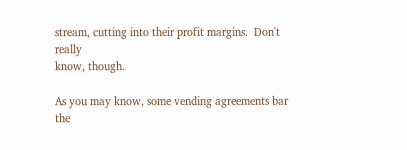stream, cutting into their profit margins.  Don't really
know, though.

As you may know, some vending agreements bar the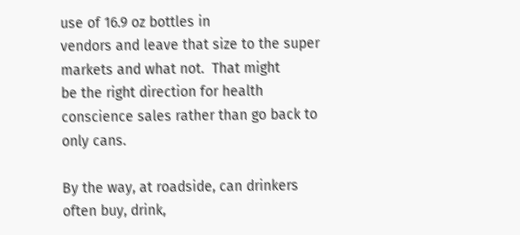use of 16.9 oz bottles in
vendors and leave that size to the super markets and what not.  That might
be the right direction for health conscience sales rather than go back to
only cans.

By the way, at roadside, can drinkers often buy, drink,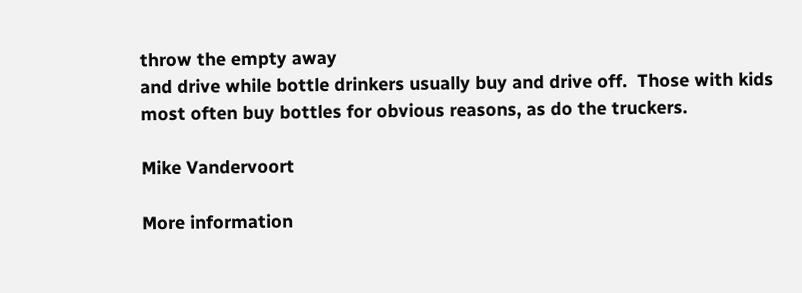throw the empty away
and drive while bottle drinkers usually buy and drive off.  Those with kids
most often buy bottles for obvious reasons, as do the truckers.

Mike Vandervoort

More information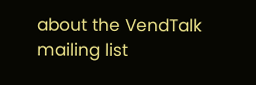about the VendTalk mailing list